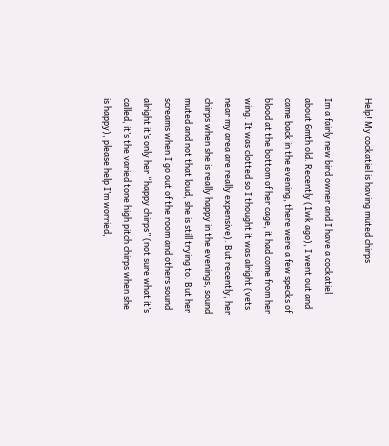Help! My cockatiel is having muted chirps

Im a fairly new bird owner and I have a cockatiel about 6mth old. Recently (1wk ago), I went out and came back in the evening, there were a few specks of blood at the bottom of her cage, it had come from her wing. It was clotted so I thought it was alright (vets near my area are really expensive). But recently, her chirps when she is really happy in the evenings, sound muted and not that loud, she is still trying to. But her screams when I go out of the room and others sound alright it’s only her “happy chirps” (not sure what it’s called, it’s the varied tone high pitch chirps when she is happy), please help I’m worried,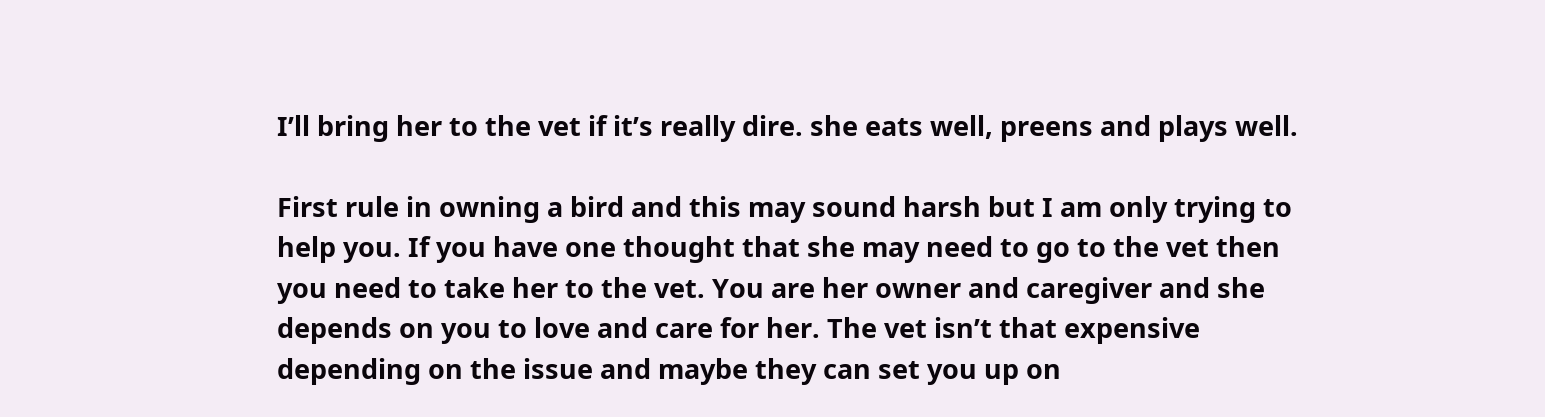I’ll bring her to the vet if it’s really dire. she eats well, preens and plays well.

First rule in owning a bird and this may sound harsh but I am only trying to help you. If you have one thought that she may need to go to the vet then you need to take her to the vet. You are her owner and caregiver and she depends on you to love and care for her. The vet isn’t that expensive depending on the issue and maybe they can set you up on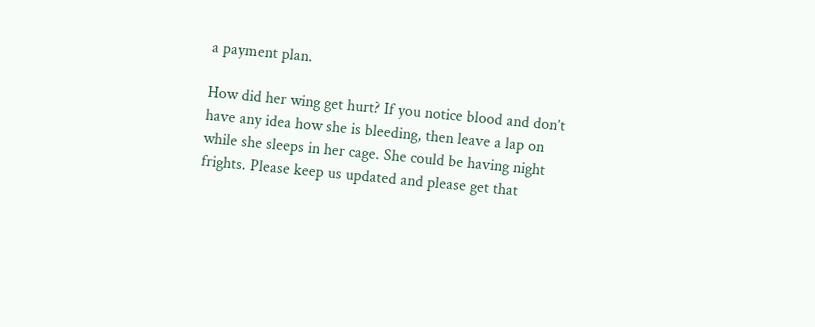a payment plan.

How did her wing get hurt? If you notice blood and don’t have any idea how she is bleeding, then leave a lap on while she sleeps in her cage. She could be having night frights. Please keep us updated and please get that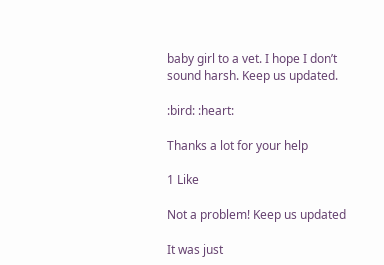baby girl to a vet. I hope I don’t sound harsh. Keep us updated.

:bird: :heart:

Thanks a lot for your help

1 Like

Not a problem! Keep us updated

It was just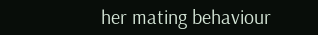her mating behaviour